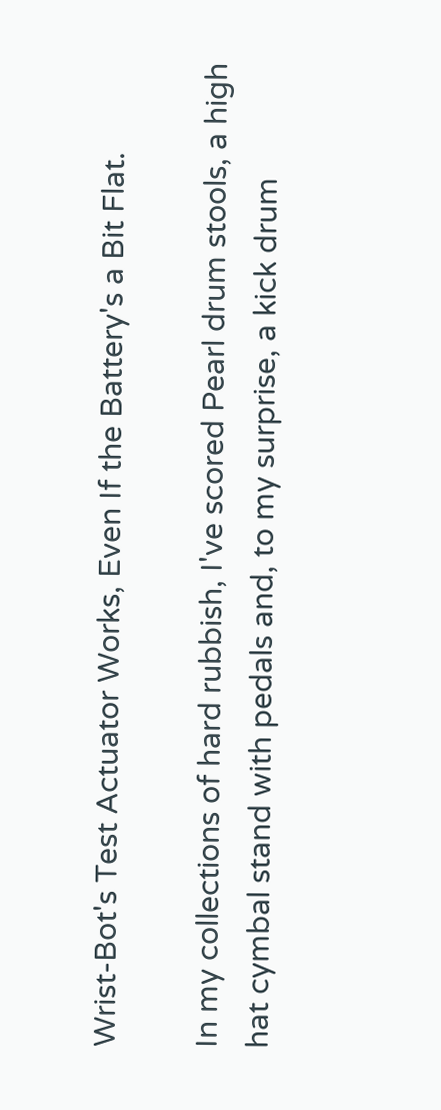Wrist-Bot's Test Actuator Works, Even If the Battery's a Bit Flat.

In my collections of hard rubbish, I've scored Pearl drum stools, a high hat cymbal stand with pedals and, to my surprise, a kick drum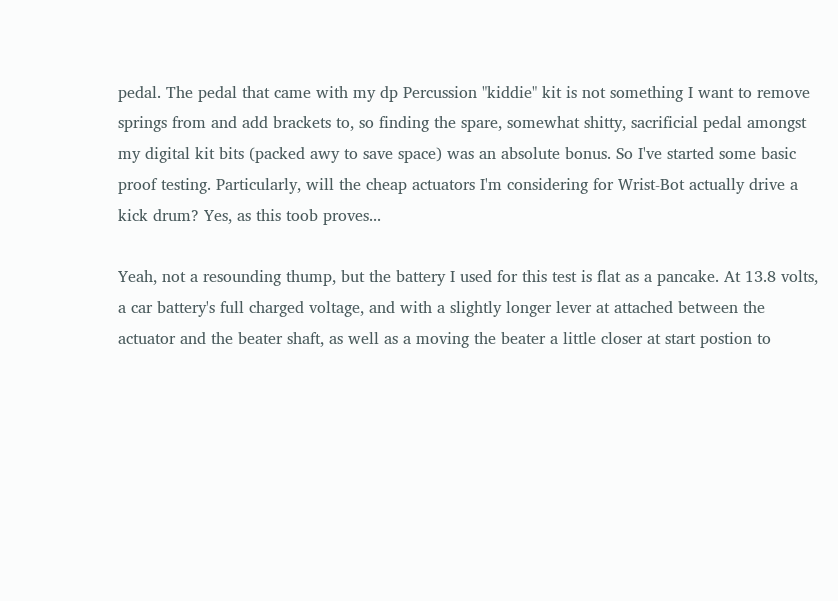pedal. The pedal that came with my dp Percussion "kiddie" kit is not something I want to remove springs from and add brackets to, so finding the spare, somewhat shitty, sacrificial pedal amongst my digital kit bits (packed awy to save space) was an absolute bonus. So I've started some basic proof testing. Particularly, will the cheap actuators I'm considering for Wrist-Bot actually drive a kick drum? Yes, as this toob proves...

Yeah, not a resounding thump, but the battery I used for this test is flat as a pancake. At 13.8 volts, a car battery's full charged voltage, and with a slightly longer lever at attached between the actuator and the beater shaft, as well as a moving the beater a little closer at start postion to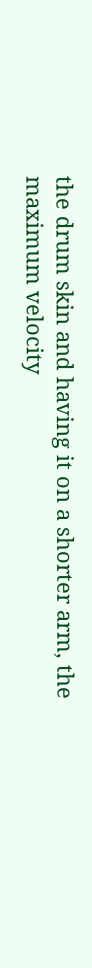the drum skin and having it on a shorter arm, the maximum velocity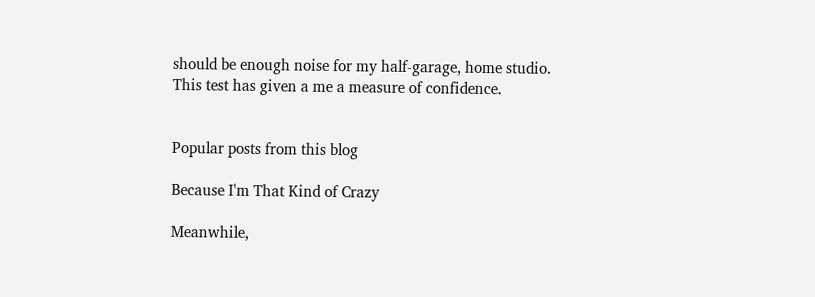should be enough noise for my half-garage, home studio. This test has given a me a measure of confidence.


Popular posts from this blog

Because I'm That Kind of Crazy

Meanwhile,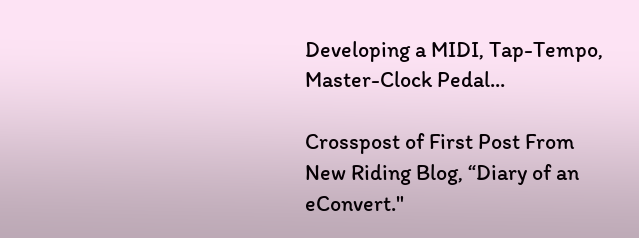Developing a MIDI, Tap-Tempo, Master-Clock Pedal...

Crosspost of First Post From New Riding Blog, “Diary of an eConvert."